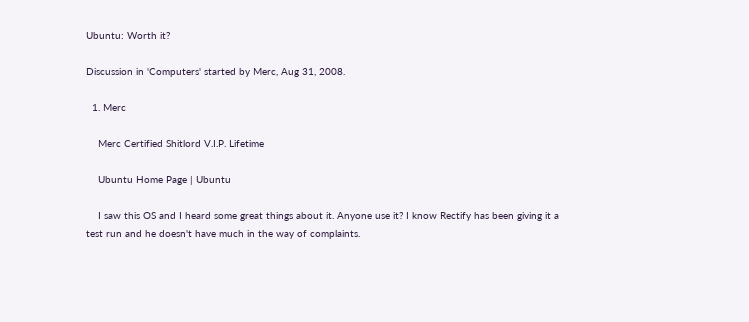Ubuntu: Worth it?

Discussion in 'Computers' started by Merc, Aug 31, 2008.

  1. Merc

    Merc Certified Shitlord V.I.P. Lifetime

    Ubuntu Home Page | Ubuntu

    I saw this OS and I heard some great things about it. Anyone use it? I know Rectify has been giving it a test run and he doesn't have much in the way of complaints.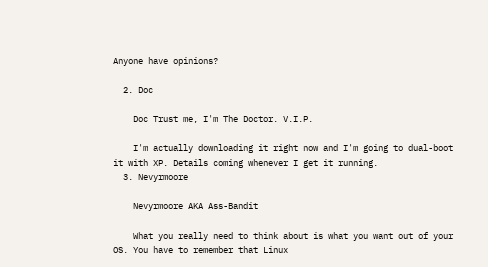Anyone have opinions?

  2. Doc

    Doc Trust me, I'm The Doctor. V.I.P.

    I'm actually downloading it right now and I'm going to dual-boot it with XP. Details coming whenever I get it running.
  3. Nevyrmoore

    Nevyrmoore AKA Ass-Bandit

    What you really need to think about is what you want out of your OS. You have to remember that Linux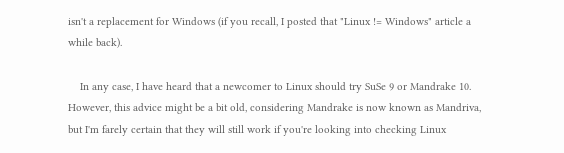isn't a replacement for Windows (if you recall, I posted that "Linux != Windows" article a while back).

    In any case, I have heard that a newcomer to Linux should try SuSe 9 or Mandrake 10. However, this advice might be a bit old, considering Mandrake is now known as Mandriva, but I'm farely certain that they will still work if you're looking into checking Linux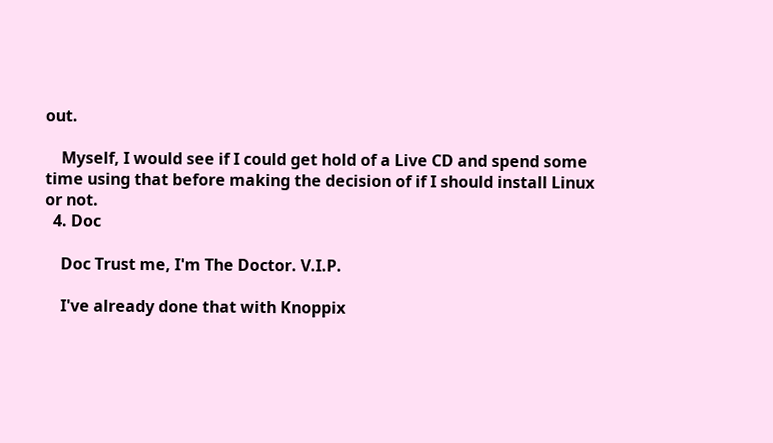out.

    Myself, I would see if I could get hold of a Live CD and spend some time using that before making the decision of if I should install Linux or not.
  4. Doc

    Doc Trust me, I'm The Doctor. V.I.P.

    I've already done that with Knoppix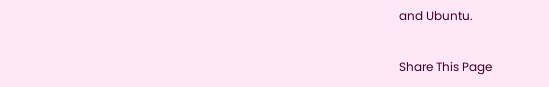and Ubuntu.

Share This Page